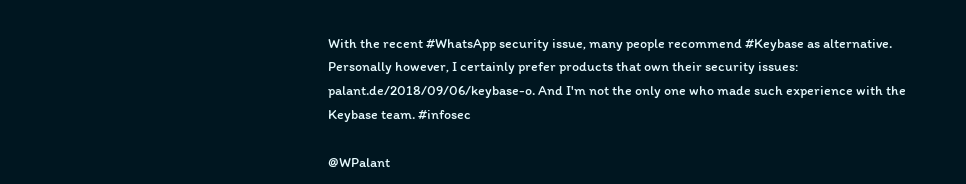With the recent #WhatsApp security issue, many people recommend #Keybase as alternative. Personally however, I certainly prefer products that own their security issues: palant.de/2018/09/06/keybase-o. And I'm not the only one who made such experience with the Keybase team. #infosec

@WPalant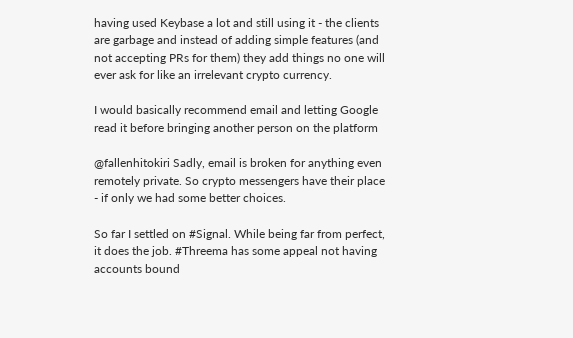having used Keybase a lot and still using it - the clients are garbage and instead of adding simple features (and not accepting PRs for them) they add things no one will ever ask for like an irrelevant crypto currency.

I would basically recommend email and letting Google read it before bringing another person on the platform

@fallenhitokiri Sadly, email is broken for anything even remotely private. So crypto messengers have their place - if only we had some better choices.

So far I settled on #Signal. While being far from perfect, it does the job. #Threema has some appeal not having accounts bound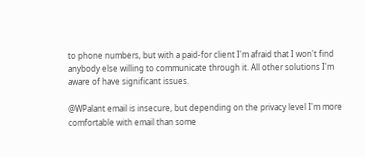to phone numbers, but with a paid-for client I'm afraid that I won't find anybody else willing to communicate through it. All other solutions I'm aware of have significant issues.

@WPalant email is insecure, but depending on the privacy level I'm more comfortable with email than some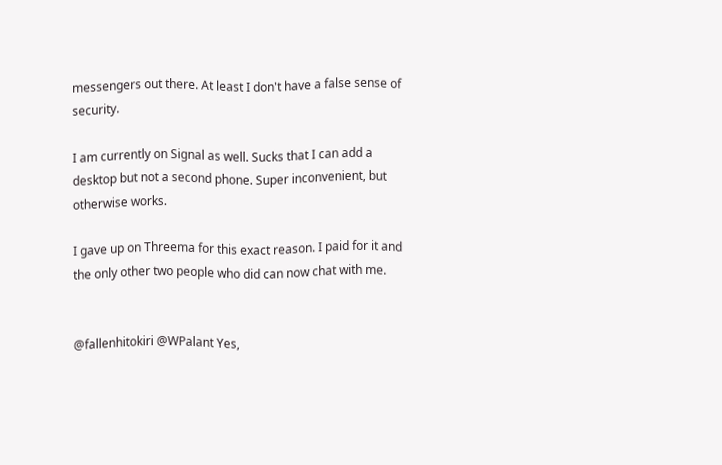messengers out there. At least I don't have a false sense of security.

I am currently on Signal as well. Sucks that I can add a desktop but not a second phone. Super inconvenient, but otherwise works.

I gave up on Threema for this exact reason. I paid for it and the only other two people who did can now chat with me.


@fallenhitokiri @WPalant Yes,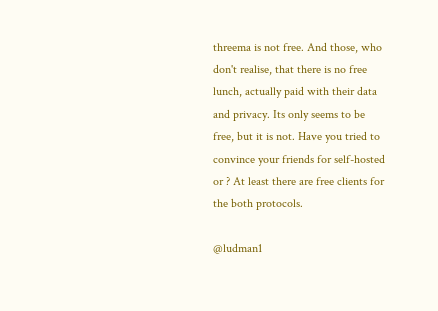threema is not free. And those, who don't realise, that there is no free lunch, actually paid with their data and privacy. Its only seems to be free, but it is not. Have you tried to convince your friends for self-hosted or ? At least there are free clients for the both protocols.

@ludman1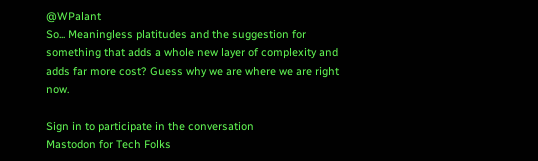@WPalant
So... Meaningless platitudes and the suggestion for something that adds a whole new layer of complexity and adds far more cost? Guess why we are where we are right now.

Sign in to participate in the conversation
Mastodon for Tech Folks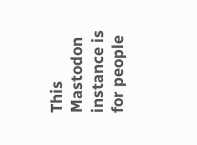This Mastodon instance is for people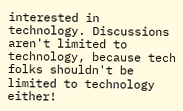interested in technology. Discussions aren't limited to technology, because tech folks shouldn't be limited to technology either!